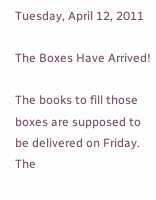Tuesday, April 12, 2011

The Boxes Have Arrived!

The books to fill those boxes are supposed to be delivered on Friday. The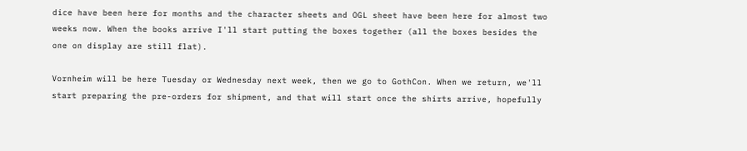dice have been here for months and the character sheets and OGL sheet have been here for almost two weeks now. When the books arrive I'll start putting the boxes together (all the boxes besides the one on display are still flat).

Vornheim will be here Tuesday or Wednesday next week, then we go to GothCon. When we return, we'll start preparing the pre-orders for shipment, and that will start once the shirts arrive, hopefully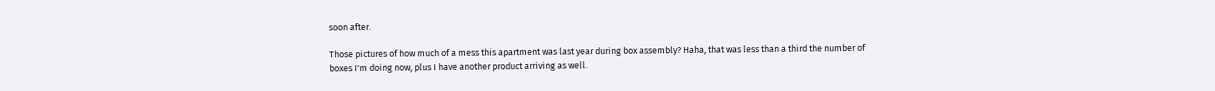soon after.

Those pictures of how much of a mess this apartment was last year during box assembly? Haha, that was less than a third the number of boxes I'm doing now, plus I have another product arriving as well.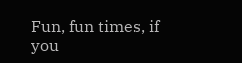Fun, fun times, if you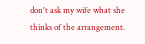don't ask my wife what she thinks of the arrangement.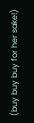(buy buy buy for her sake!)